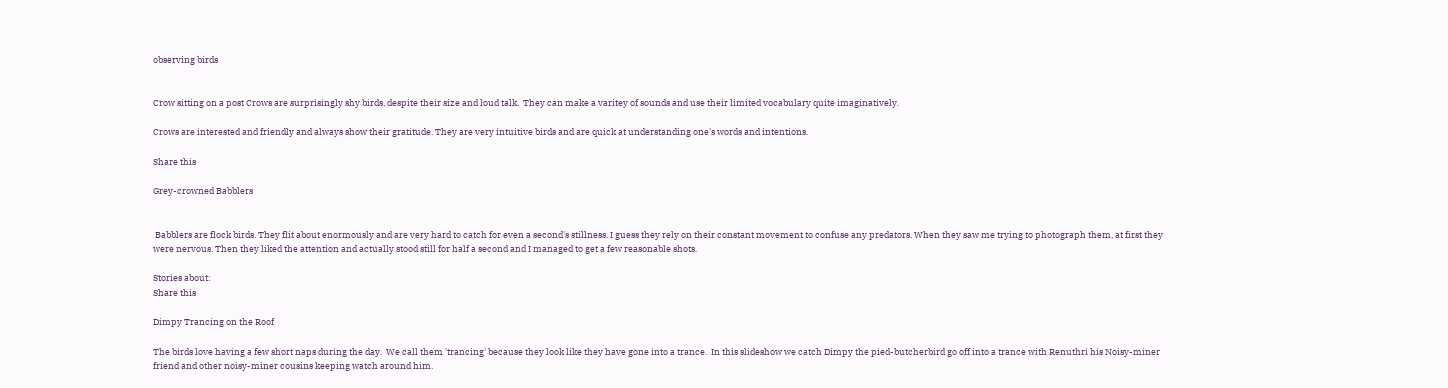observing birds


Crow sitting on a post Crows are surprisingly shy birds, despite their size and loud talk.  They can make a varitey of sounds and use their limited vocabulary quite imaginatively.

Crows are interested and friendly and always show their gratitude. They are very intuitive birds and are quick at understanding one's words and intentions.

Share this

Grey-crowned Babblers


 Babblers are flock birds. They flit about enormously and are very hard to catch for even a second's stillness. I guess they rely on their constant movement to confuse any predators. When they saw me trying to photograph them, at first they were nervous. Then they liked the attention and actually stood still for half a second and I managed to get a few reasonable shots.

Stories about:
Share this

Dimpy Trancing on the Roof

The birds love having a few short naps during the day.  We call them 'trancing' because they look like they have gone into a trance.  In this slideshow we catch Dimpy the pied-butcherbird go off into a trance with Renuthri his Noisy-miner friend and other noisy-miner cousins keeping watch around him.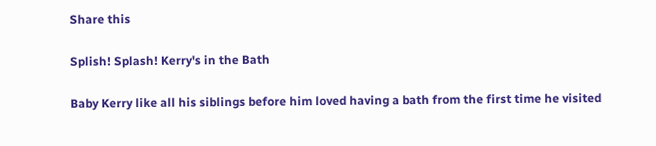Share this

Splish! Splash! Kerry's in the Bath

Baby Kerry like all his siblings before him loved having a bath from the first time he visited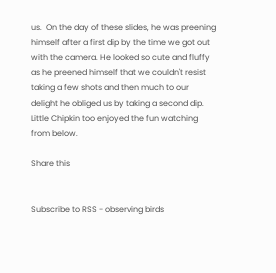us.  On the day of these slides, he was preening himself after a first dip by the time we got out with the camera. He looked so cute and fluffy as he preened himself that we couldn't resist taking a few shots and then much to our delight he obliged us by taking a second dip.  Little Chipkin too enjoyed the fun watching from below.

Share this


Subscribe to RSS - observing birds